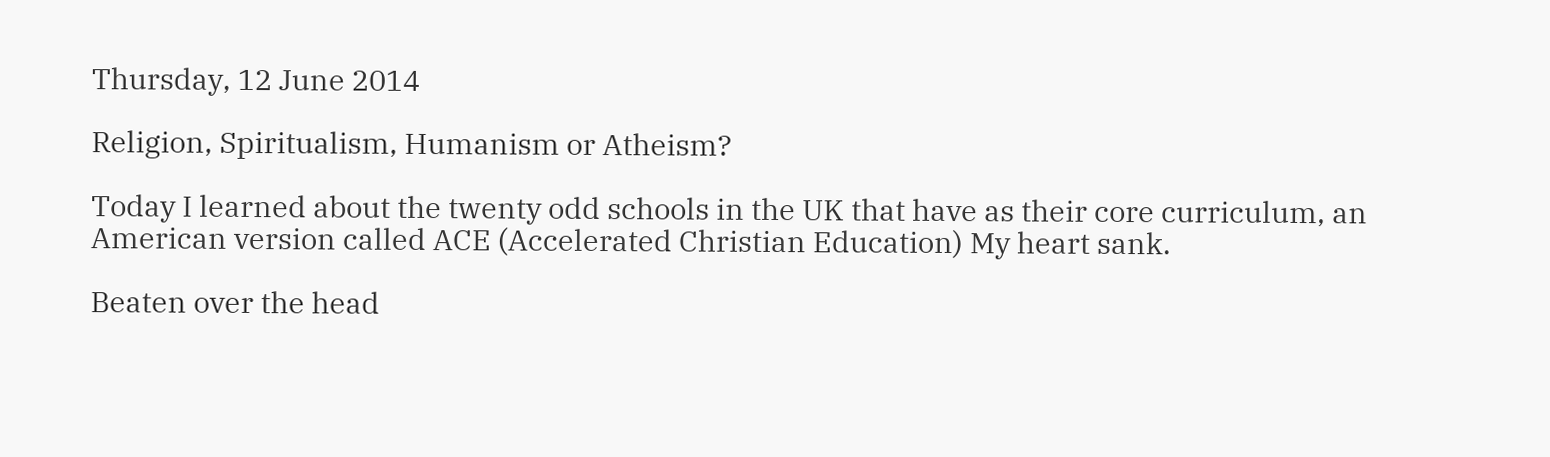Thursday, 12 June 2014

Religion, Spiritualism, Humanism or Atheism?

Today I learned about the twenty odd schools in the UK that have as their core curriculum, an American version called ACE (Accelerated Christian Education) My heart sank.

Beaten over the head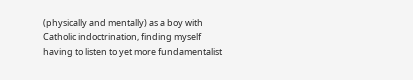(physically and mentally) as a boy with Catholic indoctrination, finding myself having to listen to yet more fundamentalist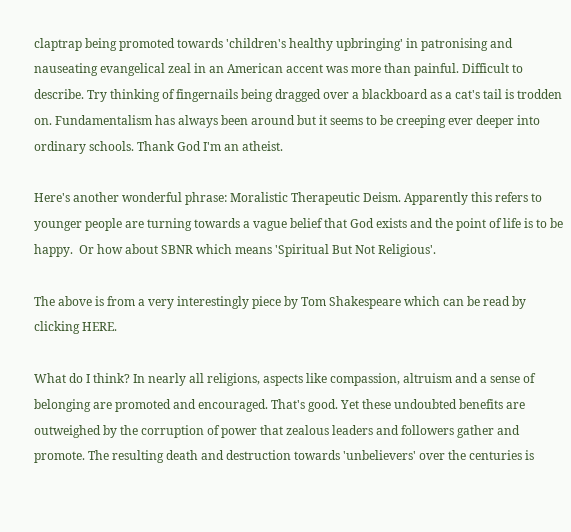claptrap being promoted towards 'children's healthy upbringing' in patronising and nauseating evangelical zeal in an American accent was more than painful. Difficult to describe. Try thinking of fingernails being dragged over a blackboard as a cat's tail is trodden on. Fundamentalism has always been around but it seems to be creeping ever deeper into ordinary schools. Thank God I'm an atheist.

Here's another wonderful phrase: Moralistic Therapeutic Deism. Apparently this refers to younger people are turning towards a vague belief that God exists and the point of life is to be happy.  Or how about SBNR which means 'Spiritual But Not Religious'.

The above is from a very interestingly piece by Tom Shakespeare which can be read by clicking HERE.

What do I think? In nearly all religions, aspects like compassion, altruism and a sense of belonging are promoted and encouraged. That's good. Yet these undoubted benefits are outweighed by the corruption of power that zealous leaders and followers gather and promote. The resulting death and destruction towards 'unbelievers' over the centuries is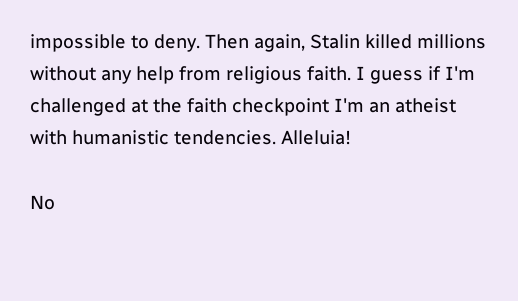impossible to deny. Then again, Stalin killed millions without any help from religious faith. I guess if I'm challenged at the faith checkpoint I'm an atheist with humanistic tendencies. Alleluia!

No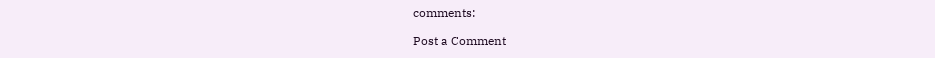comments:

Post a Comment